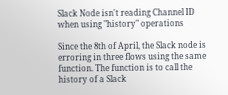Slack Node isn't reading Channel ID when using "history" operations

Since the 8th of April, the Slack node is erroring in three flows using the same function. The function is to call the history of a Slack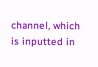channel, which is inputted in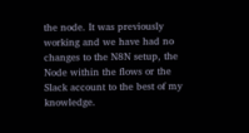the node. It was previously working and we have had no changes to the N8N setup, the Node within the flows or the Slack account to the best of my knowledge.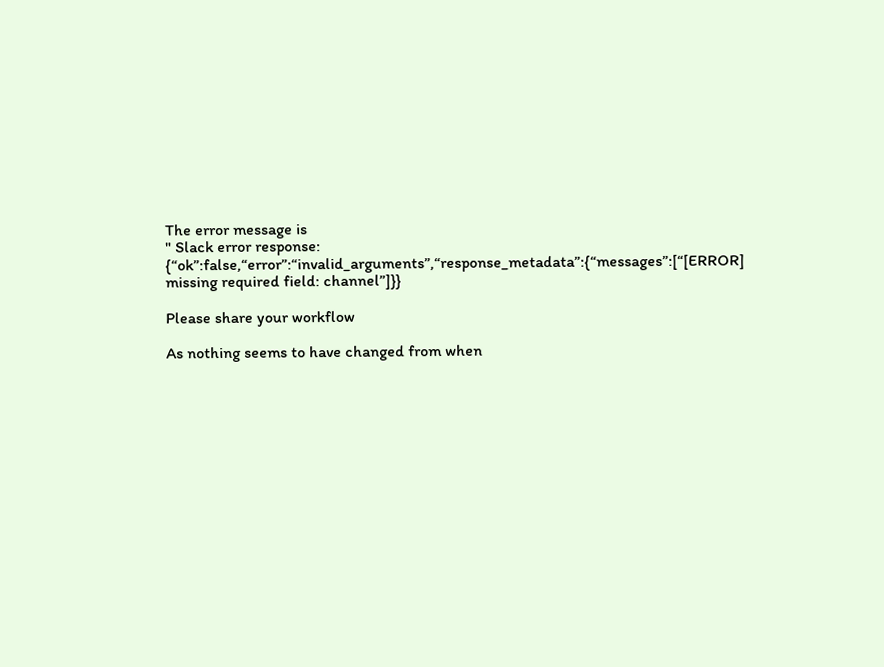The error message is
" Slack error response: {“ok”:false,“error”:“invalid_arguments”,“response_metadata”:{“messages”:[“[ERROR] missing required field: channel”]}}

Please share your workflow

As nothing seems to have changed from when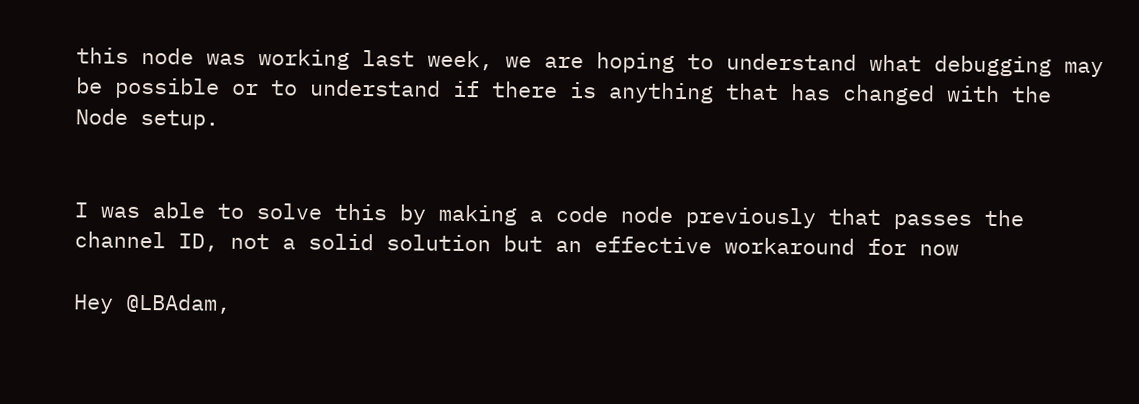this node was working last week, we are hoping to understand what debugging may be possible or to understand if there is anything that has changed with the Node setup.


I was able to solve this by making a code node previously that passes the channel ID, not a solid solution but an effective workaround for now

Hey @LBAdam,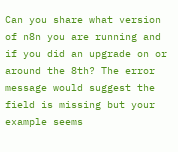Can you share what version of n8n you are running and if you did an upgrade on or around the 8th? The error message would suggest the field is missing but your example seems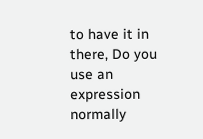to have it in there, Do you use an expression normally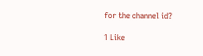for the channel id?

1 Like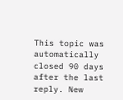This topic was automatically closed 90 days after the last reply. New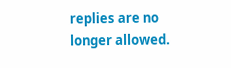replies are no longer allowed.